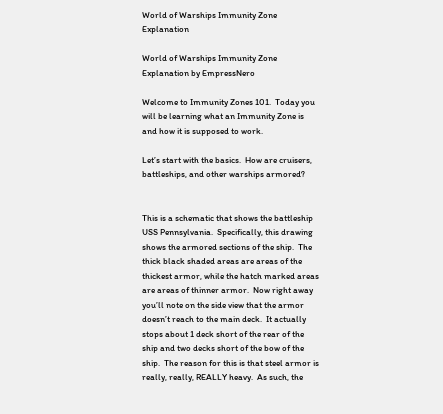World of Warships Immunity Zone Explanation

World of Warships Immunity Zone Explanation by EmpressNero

Welcome to Immunity Zones 101.  Today you will be learning what an Immunity Zone is and how it is supposed to work.

Let’s start with the basics.  How are cruisers, battleships, and other warships armored?


This is a schematic that shows the battleship USS Pennsylvania.  Specifically, this drawing shows the armored sections of the ship.  The thick black shaded areas are areas of the thickest armor, while the hatch marked areas are areas of thinner armor.  Now right away you’ll note on the side view that the armor doesn’t reach to the main deck.  It actually stops about 1 deck short of the rear of the ship and two decks short of the bow of the ship.  The reason for this is that steel armor is really, really, REALLY heavy.  As such, the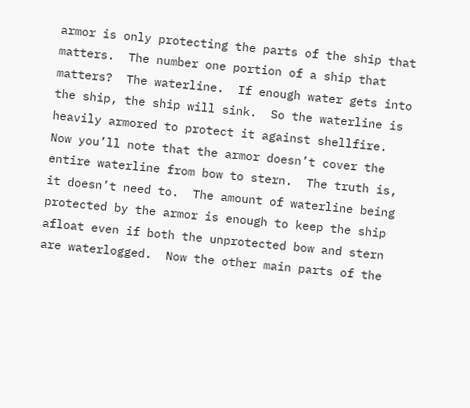armor is only protecting the parts of the ship that matters.  The number one portion of a ship that matters?  The waterline.  If enough water gets into the ship, the ship will sink.  So the waterline is heavily armored to protect it against shellfire.  Now you’ll note that the armor doesn’t cover the entire waterline from bow to stern.  The truth is, it doesn’t need to.  The amount of waterline being protected by the armor is enough to keep the ship afloat even if both the unprotected bow and stern are waterlogged.  Now the other main parts of the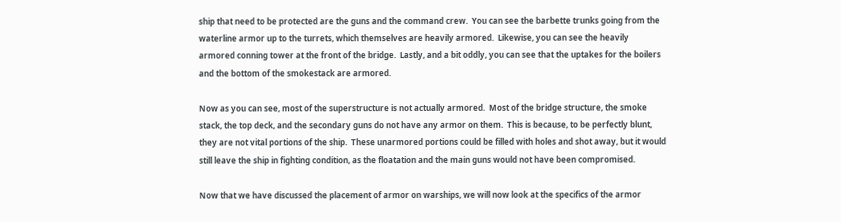ship that need to be protected are the guns and the command crew.  You can see the barbette trunks going from the waterline armor up to the turrets, which themselves are heavily armored.  Likewise, you can see the heavily armored conning tower at the front of the bridge.  Lastly, and a bit oddly, you can see that the uptakes for the boilers and the bottom of the smokestack are armored.

Now as you can see, most of the superstructure is not actually armored.  Most of the bridge structure, the smoke stack, the top deck, and the secondary guns do not have any armor on them.  This is because, to be perfectly blunt, they are not vital portions of the ship.  These unarmored portions could be filled with holes and shot away, but it would still leave the ship in fighting condition, as the floatation and the main guns would not have been compromised.

Now that we have discussed the placement of armor on warships, we will now look at the specifics of the armor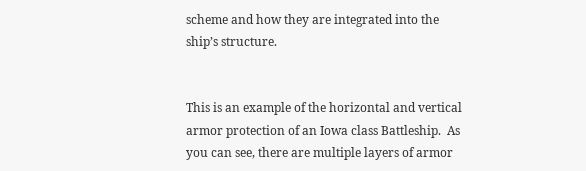scheme and how they are integrated into the ship’s structure.


This is an example of the horizontal and vertical armor protection of an Iowa class Battleship.  As you can see, there are multiple layers of armor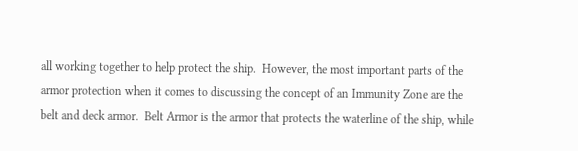all working together to help protect the ship.  However, the most important parts of the armor protection when it comes to discussing the concept of an Immunity Zone are the belt and deck armor.  Belt Armor is the armor that protects the waterline of the ship, while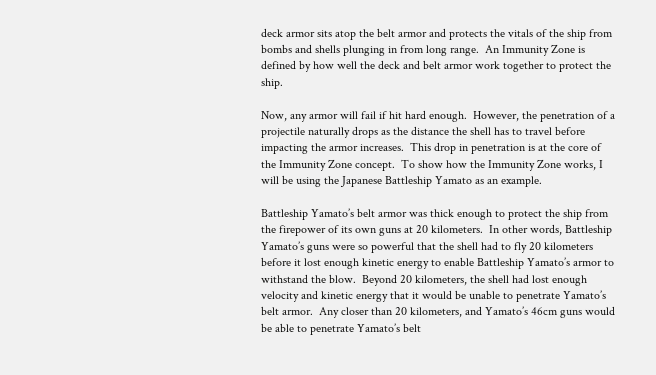deck armor sits atop the belt armor and protects the vitals of the ship from bombs and shells plunging in from long range.  An Immunity Zone is defined by how well the deck and belt armor work together to protect the ship.

Now, any armor will fail if hit hard enough.  However, the penetration of a projectile naturally drops as the distance the shell has to travel before impacting the armor increases.  This drop in penetration is at the core of the Immunity Zone concept.  To show how the Immunity Zone works, I will be using the Japanese Battleship Yamato as an example.

Battleship Yamato’s belt armor was thick enough to protect the ship from the firepower of its own guns at 20 kilometers.  In other words, Battleship Yamato’s guns were so powerful that the shell had to fly 20 kilometers before it lost enough kinetic energy to enable Battleship Yamato’s armor to withstand the blow.  Beyond 20 kilometers, the shell had lost enough velocity and kinetic energy that it would be unable to penetrate Yamato’s belt armor.  Any closer than 20 kilometers, and Yamato’s 46cm guns would be able to penetrate Yamato’s belt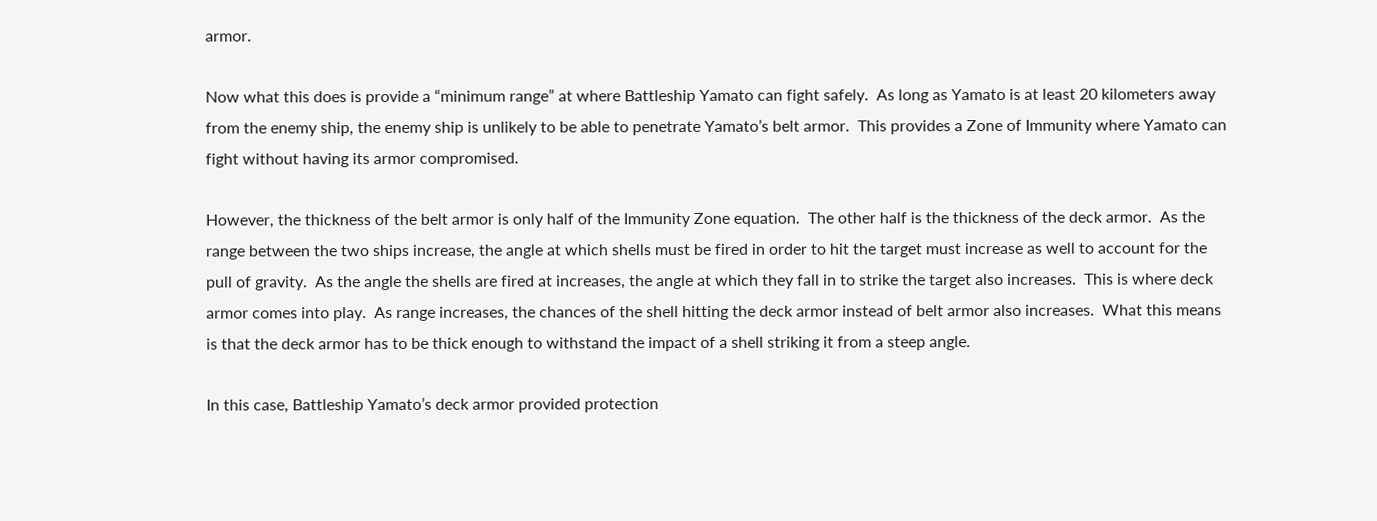armor.

Now what this does is provide a “minimum range” at where Battleship Yamato can fight safely.  As long as Yamato is at least 20 kilometers away from the enemy ship, the enemy ship is unlikely to be able to penetrate Yamato’s belt armor.  This provides a Zone of Immunity where Yamato can fight without having its armor compromised.

However, the thickness of the belt armor is only half of the Immunity Zone equation.  The other half is the thickness of the deck armor.  As the range between the two ships increase, the angle at which shells must be fired in order to hit the target must increase as well to account for the pull of gravity.  As the angle the shells are fired at increases, the angle at which they fall in to strike the target also increases.  This is where deck armor comes into play.  As range increases, the chances of the shell hitting the deck armor instead of belt armor also increases.  What this means is that the deck armor has to be thick enough to withstand the impact of a shell striking it from a steep angle.

In this case, Battleship Yamato’s deck armor provided protection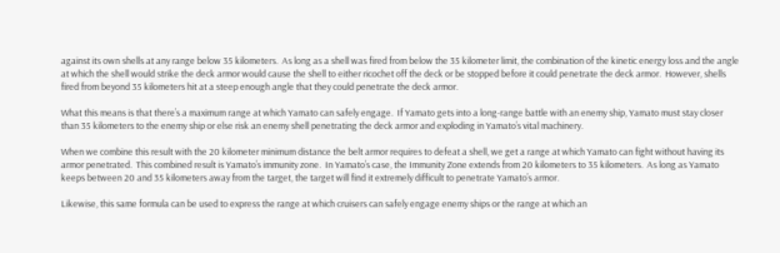against its own shells at any range below 35 kilometers.  As long as a shell was fired from below the 35 kilometer limit, the combination of the kinetic energy loss and the angle at which the shell would strike the deck armor would cause the shell to either ricochet off the deck or be stopped before it could penetrate the deck armor.  However, shells fired from beyond 35 kilometers hit at a steep enough angle that they could penetrate the deck armor.

What this means is that there’s a maximum range at which Yamato can safely engage.  If Yamato gets into a long-range battle with an enemy ship, Yamato must stay closer than 35 kilometers to the enemy ship or else risk an enemy shell penetrating the deck armor and exploding in Yamato’s vital machinery.

When we combine this result with the 20 kilometer minimum distance the belt armor requires to defeat a shell, we get a range at which Yamato can fight without having its armor penetrated.  This combined result is Yamato’s immunity zone.  In Yamato’s case, the Immunity Zone extends from 20 kilometers to 35 kilometers.  As long as Yamato keeps between 20 and 35 kilometers away from the target, the target will find it extremely difficult to penetrate Yamato’s armor.

Likewise, this same formula can be used to express the range at which cruisers can safely engage enemy ships or the range at which an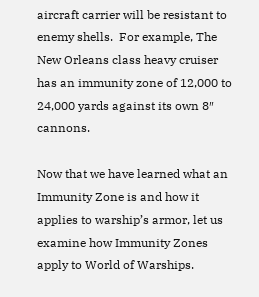aircraft carrier will be resistant to enemy shells.  For example, The New Orleans class heavy cruiser has an immunity zone of 12,000 to 24,000 yards against its own 8″ cannons.

Now that we have learned what an Immunity Zone is and how it applies to warship’s armor, let us examine how Immunity Zones apply to World of Warships.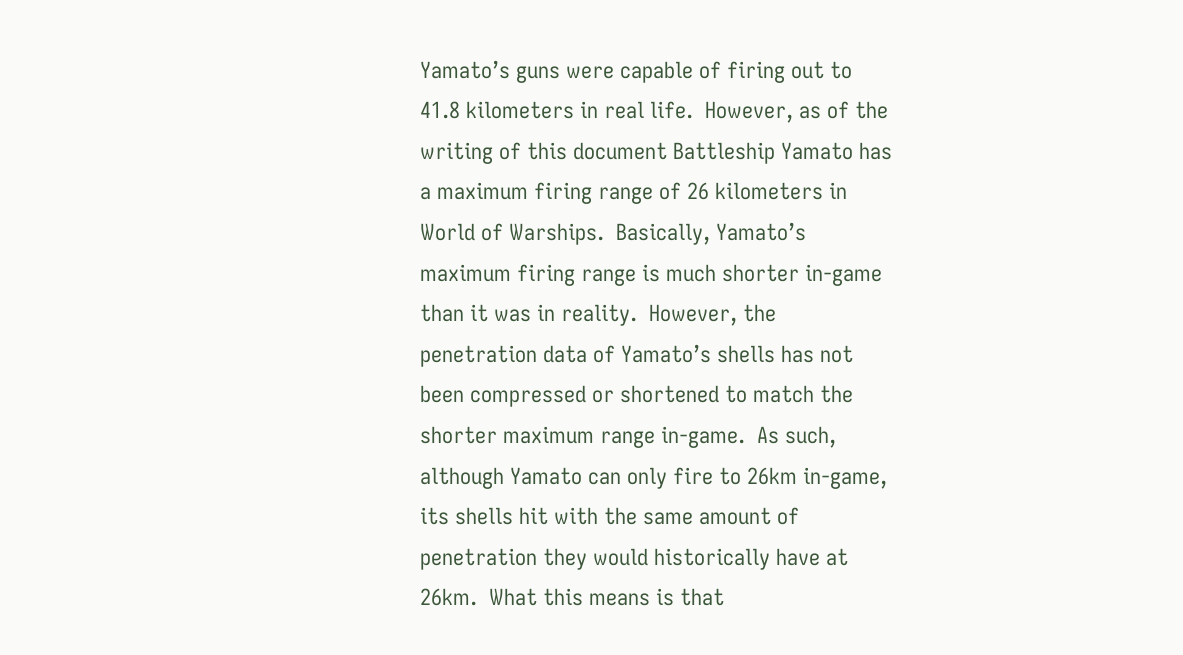Yamato’s guns were capable of firing out to 41.8 kilometers in real life.  However, as of the writing of this document Battleship Yamato has a maximum firing range of 26 kilometers in World of Warships.  Basically, Yamato’s maximum firing range is much shorter in-game than it was in reality.  However, the penetration data of Yamato’s shells has not been compressed or shortened to match the shorter maximum range in-game.  As such, although Yamato can only fire to 26km in-game, its shells hit with the same amount of penetration they would historically have at 26km.  What this means is that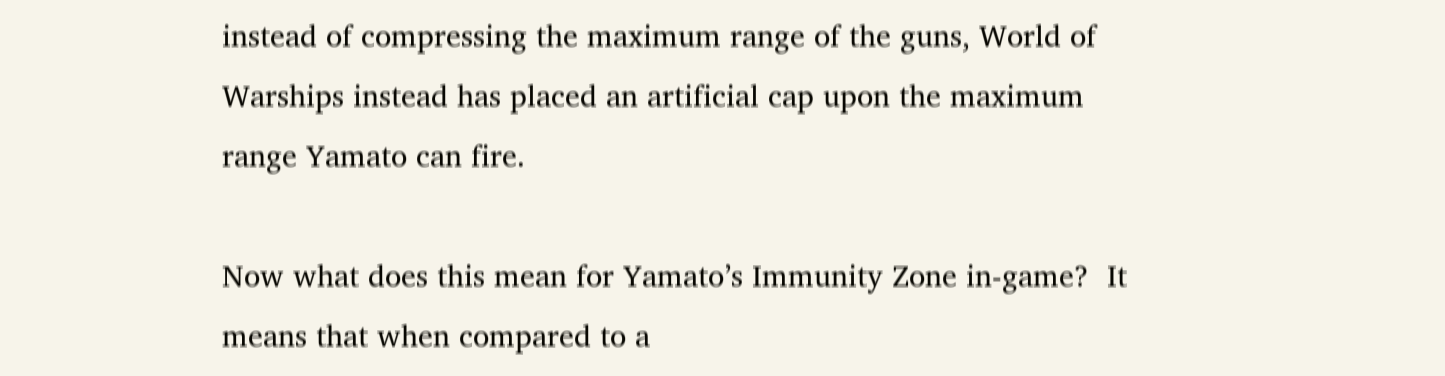instead of compressing the maximum range of the guns, World of Warships instead has placed an artificial cap upon the maximum range Yamato can fire.

Now what does this mean for Yamato’s Immunity Zone in-game?  It means that when compared to a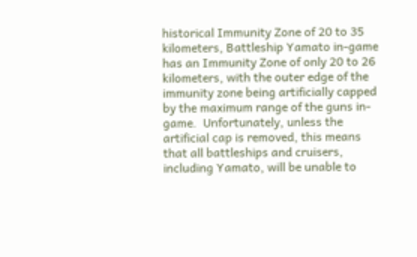historical Immunity Zone of 20 to 35 kilometers, Battleship Yamato in-game has an Immunity Zone of only 20 to 26 kilometers, with the outer edge of the immunity zone being artificially capped by the maximum range of the guns in-game.  Unfortunately, unless the artificial cap is removed, this means that all battleships and cruisers, including Yamato, will be unable to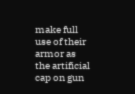make full use of their armor as the artificial cap on gun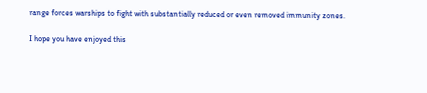range forces warships to fight with substantially reduced or even removed immunity zones.

I hope you have enjoyed this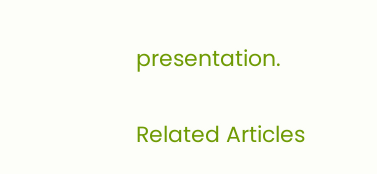presentation.

Related Articles